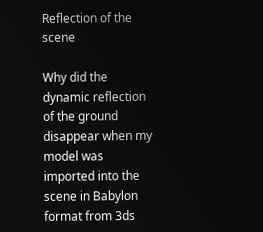Reflection of the scene

Why did the dynamic reflection of the ground disappear when my model was imported into the scene in Babylon format from 3ds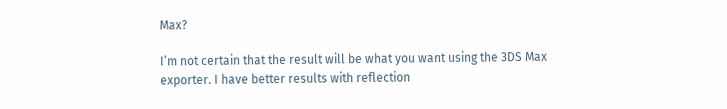Max?

I’m not certain that the result will be what you want using the 3DS Max exporter. I have better results with reflection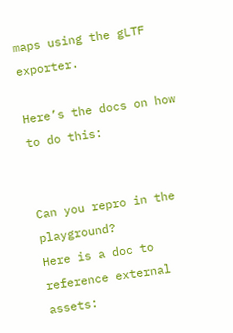maps using the gLTF exporter.

Here’s the docs on how to do this:


Can you repro in the playground?
Here is a doc to reference external assets: